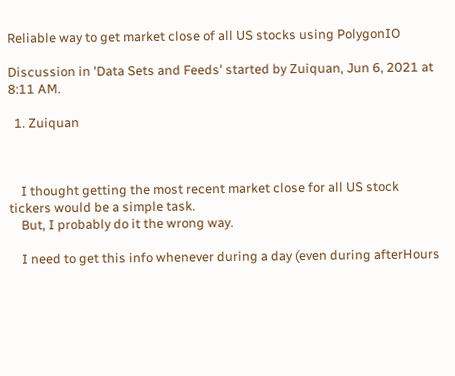Reliable way to get market close of all US stocks using PolygonIO

Discussion in 'Data Sets and Feeds' started by Zuiquan, Jun 6, 2021 at 8:11 AM.

  1. Zuiquan



    I thought getting the most recent market close for all US stock tickers would be a simple task.
    But, I probably do it the wrong way.

    I need to get this info whenever during a day (even during afterHours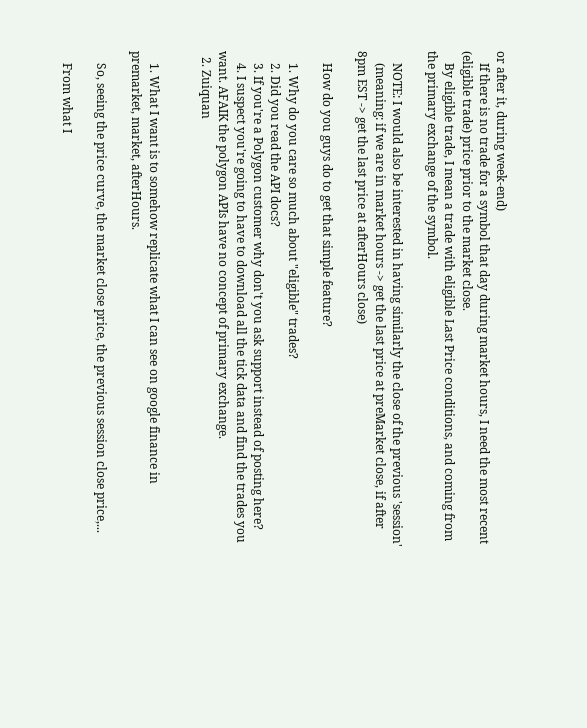or after it, during week-end)
    If there is no trade for a symbol that day during market hours, I need the most recent (eligible trade) price prior to the market close.
    By eligible trade, I mean a trade with eligible Last Price conditions, and coming from the primary exchange of the symbol.

    NOTE: I would also be interested in having similarly the close of the previous 'session'
    (meaning: if we are in market hours -> get the last price at preMarket close, if after 8pm EST -> get the last price at afterHours close)

    How do you guys do to get that simple feature?

    1. Why do you care so much about "eligible" trades?
    2. Did you read the API docs?
    3. If you're a Polygon customer why don't you ask support instead of posting here?
    4. I suspect you're going to have to download all the tick data and find the trades you want. AFAIK the polygon APIs have no concept of primary exchange.
  2. Zuiquan


    1. What I want is to somehow replicate what I can see on google finance in premarket, market, afterHours.

    So, seeing the price curve, the market close price, the previous session close price,...

    From what I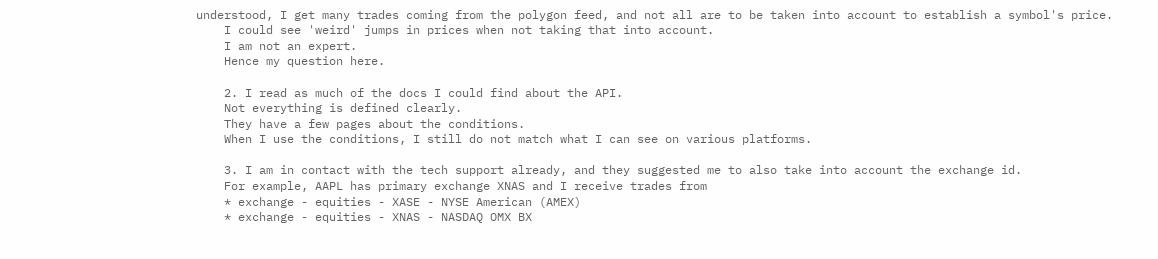understood, I get many trades coming from the polygon feed, and not all are to be taken into account to establish a symbol's price.
    I could see 'weird' jumps in prices when not taking that into account.
    I am not an expert.
    Hence my question here.

    2. I read as much of the docs I could find about the API.
    Not everything is defined clearly.
    They have a few pages about the conditions.
    When I use the conditions, I still do not match what I can see on various platforms.

    3. I am in contact with the tech support already, and they suggested me to also take into account the exchange id.
    For example, AAPL has primary exchange XNAS and I receive trades from
    * exchange - equities - XASE - NYSE American (AMEX)
    * exchange - equities - XNAS - NASDAQ OMX BX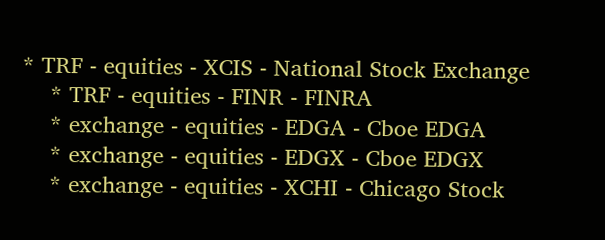* TRF - equities - XCIS - National Stock Exchange
    * TRF - equities - FINR - FINRA
    * exchange - equities - EDGA - Cboe EDGA
    * exchange - equities - EDGX - Cboe EDGX
    * exchange - equities - XCHI - Chicago Stock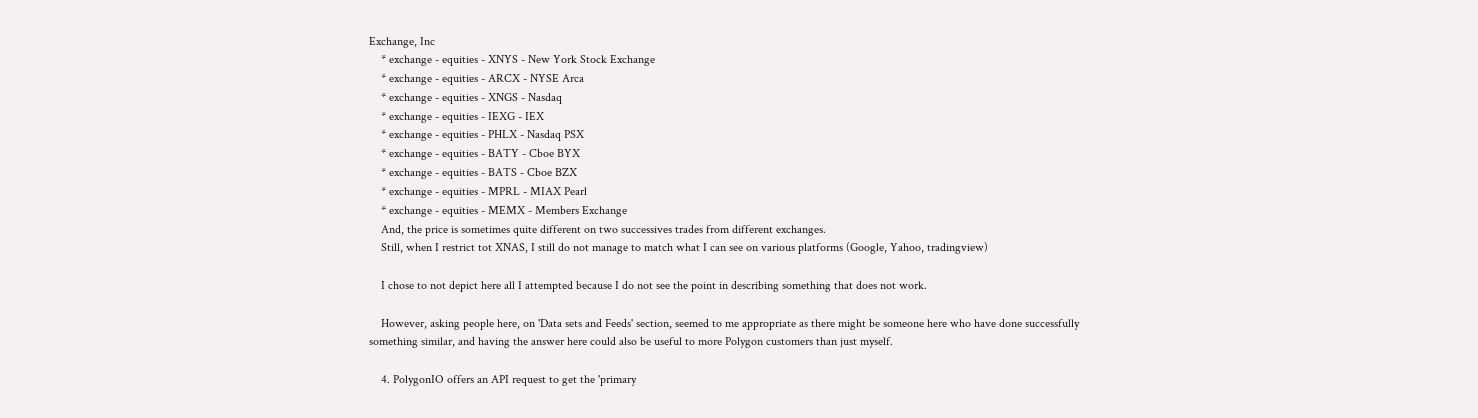Exchange, Inc
    * exchange - equities - XNYS - New York Stock Exchange
    * exchange - equities - ARCX - NYSE Arca
    * exchange - equities - XNGS - Nasdaq
    * exchange - equities - IEXG - IEX
    * exchange - equities - PHLX - Nasdaq PSX
    * exchange - equities - BATY - Cboe BYX
    * exchange - equities - BATS - Cboe BZX
    * exchange - equities - MPRL - MIAX Pearl
    * exchange - equities - MEMX - Members Exchange
    And, the price is sometimes quite different on two successives trades from different exchanges.
    Still, when I restrict tot XNAS, I still do not manage to match what I can see on various platforms (Google, Yahoo, tradingview)

    I chose to not depict here all I attempted because I do not see the point in describing something that does not work.

    However, asking people here, on 'Data sets and Feeds' section, seemed to me appropriate as there might be someone here who have done successfully something similar, and having the answer here could also be useful to more Polygon customers than just myself.

    4. PolygonIO offers an API request to get the 'primary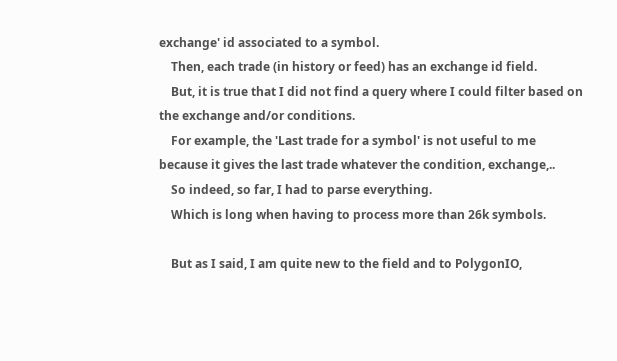exchange' id associated to a symbol.
    Then, each trade (in history or feed) has an exchange id field.
    But, it is true that I did not find a query where I could filter based on the exchange and/or conditions.
    For example, the 'Last trade for a symbol' is not useful to me because it gives the last trade whatever the condition, exchange,..
    So indeed, so far, I had to parse everything.
    Which is long when having to process more than 26k symbols.

    But as I said, I am quite new to the field and to PolygonIO,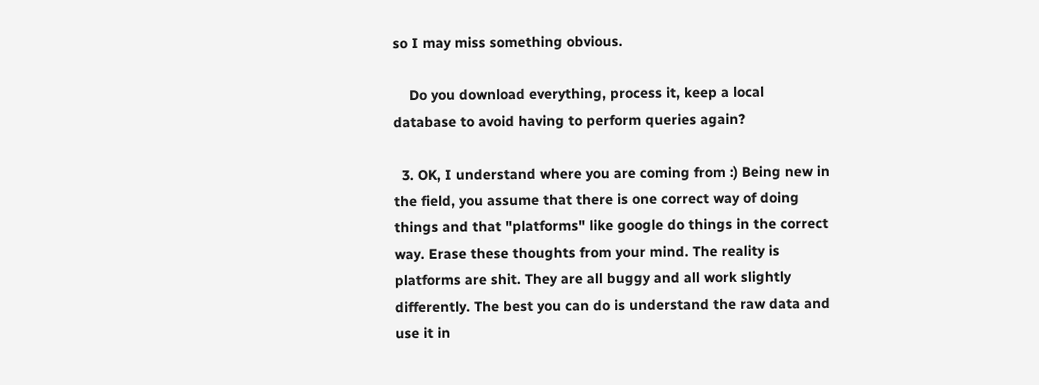so I may miss something obvious.

    Do you download everything, process it, keep a local database to avoid having to perform queries again?

  3. OK, I understand where you are coming from :) Being new in the field, you assume that there is one correct way of doing things and that "platforms" like google do things in the correct way. Erase these thoughts from your mind. The reality is platforms are shit. They are all buggy and all work slightly differently. The best you can do is understand the raw data and use it in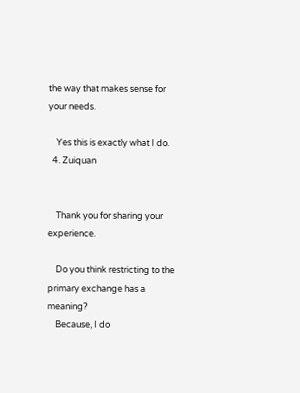the way that makes sense for your needs.

    Yes this is exactly what I do.
  4. Zuiquan


    Thank you for sharing your experience.

    Do you think restricting to the primary exchange has a meaning?
    Because, I do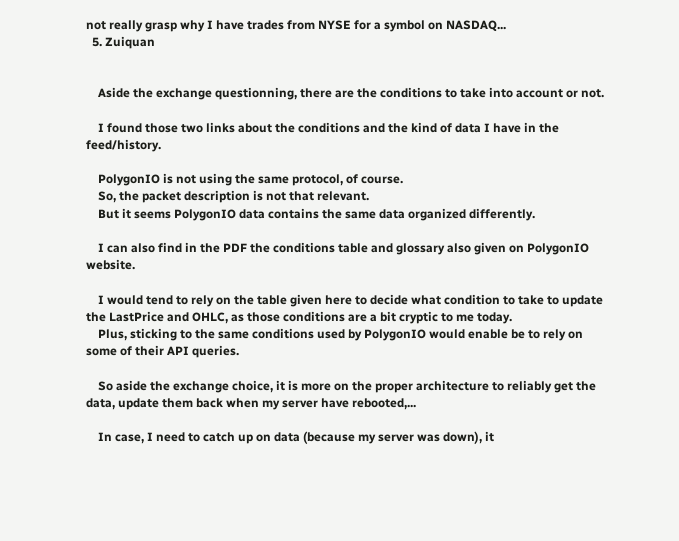not really grasp why I have trades from NYSE for a symbol on NASDAQ...
  5. Zuiquan


    Aside the exchange questionning, there are the conditions to take into account or not.

    I found those two links about the conditions and the kind of data I have in the feed/history.

    PolygonIO is not using the same protocol, of course.
    So, the packet description is not that relevant.
    But it seems PolygonIO data contains the same data organized differently.

    I can also find in the PDF the conditions table and glossary also given on PolygonIO website.

    I would tend to rely on the table given here to decide what condition to take to update the LastPrice and OHLC, as those conditions are a bit cryptic to me today.
    Plus, sticking to the same conditions used by PolygonIO would enable be to rely on some of their API queries.

    So aside the exchange choice, it is more on the proper architecture to reliably get the data, update them back when my server have rebooted,...

    In case, I need to catch up on data (because my server was down), it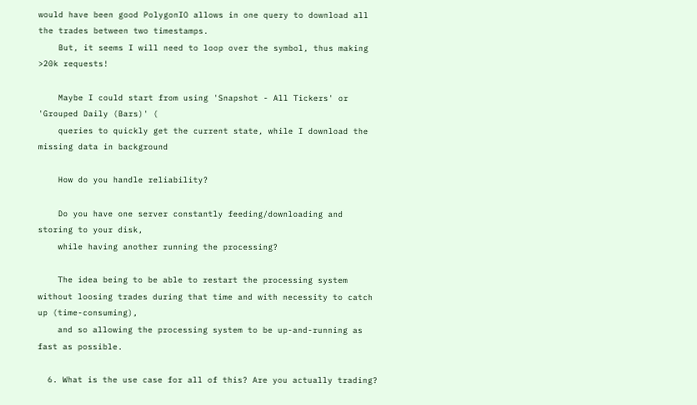would have been good PolygonIO allows in one query to download all the trades between two timestamps.
    But, it seems I will need to loop over the symbol, thus making >20k requests!

    Maybe I could start from using 'Snapshot - All Tickers' or 'Grouped Daily (Bars)' (
    queries to quickly get the current state, while I download the missing data in background

    How do you handle reliability?

    Do you have one server constantly feeding/downloading and storing to your disk,
    while having another running the processing?

    The idea being to be able to restart the processing system without loosing trades during that time and with necessity to catch up (time-consuming),
    and so allowing the processing system to be up-and-running as fast as possible.

  6. What is the use case for all of this? Are you actually trading?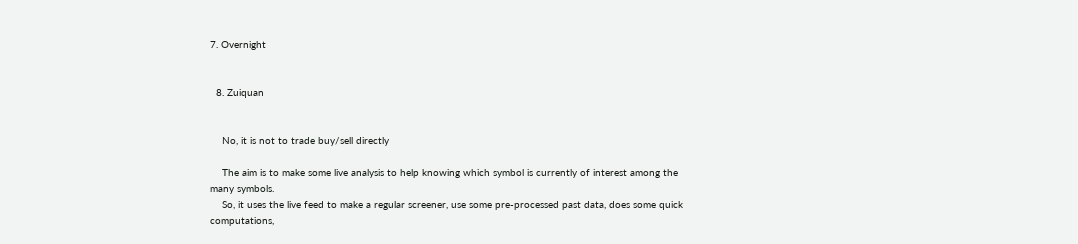7. Overnight


  8. Zuiquan


    No, it is not to trade buy/sell directly

    The aim is to make some live analysis to help knowing which symbol is currently of interest among the many symbols.
    So, it uses the live feed to make a regular screener, use some pre-processed past data, does some quick computations,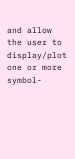and allow the user to display/plot one or more symbol-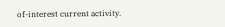of-interest current activity.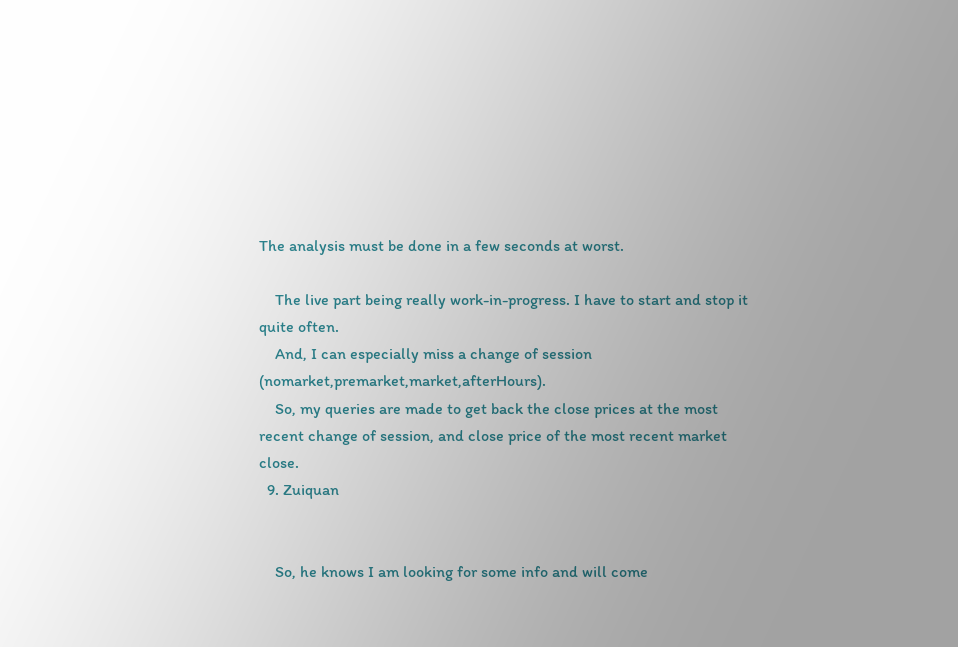The analysis must be done in a few seconds at worst.

    The live part being really work-in-progress. I have to start and stop it quite often.
    And, I can especially miss a change of session (nomarket,premarket,market,afterHours).
    So, my queries are made to get back the close prices at the most recent change of session, and close price of the most recent market close.
  9. Zuiquan


    So, he knows I am looking for some info and will come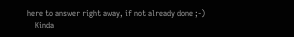here to answer right away, if not already done ;-)
    Kinda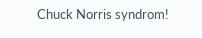Chuck Norris syndrom!